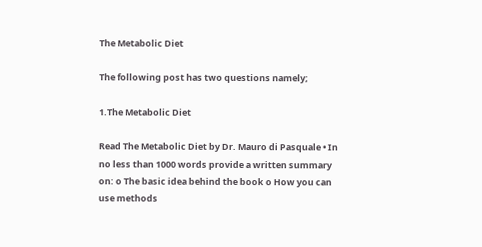The Metabolic Diet

The following post has two questions namely;

1.The Metabolic Diet

Read The Metabolic Diet by Dr. Mauro di Pasquale • In no less than 1000 words provide a written summary on: o The basic idea behind the book o How you can use methods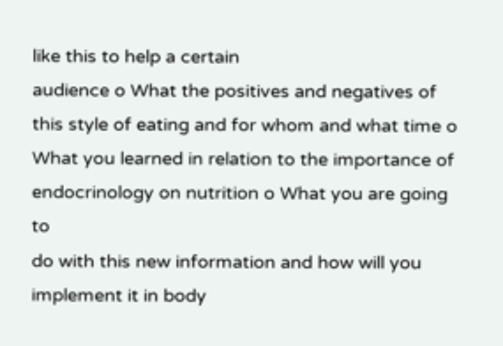like this to help a certain
audience o What the positives and negatives of this style of eating and for whom and what time o What you learned in relation to the importance of endocrinology on nutrition o What you are going to
do with this new information and how will you implement it in body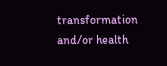transformation and/or health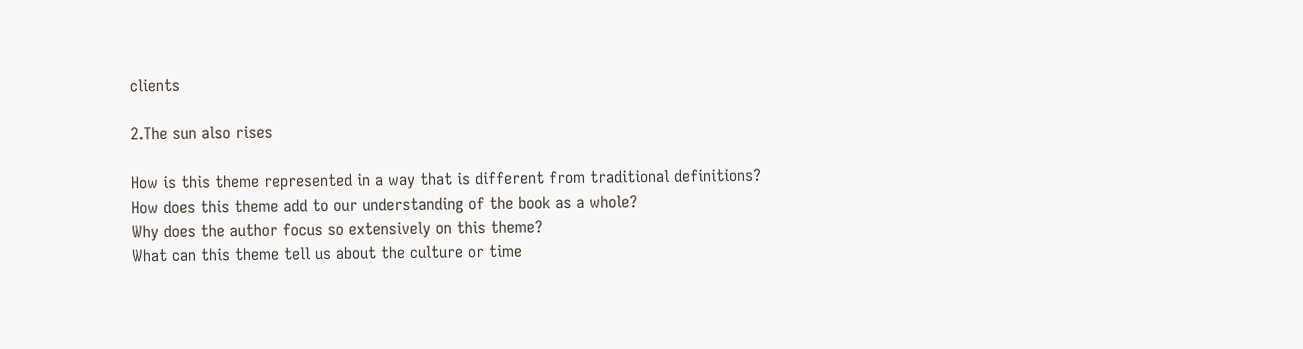clients

2.The sun also rises

How is this theme represented in a way that is different from traditional definitions?
How does this theme add to our understanding of the book as a whole?
Why does the author focus so extensively on this theme?
What can this theme tell us about the culture or time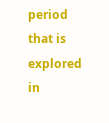period that is explored in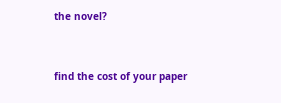the novel?


find the cost of your paper